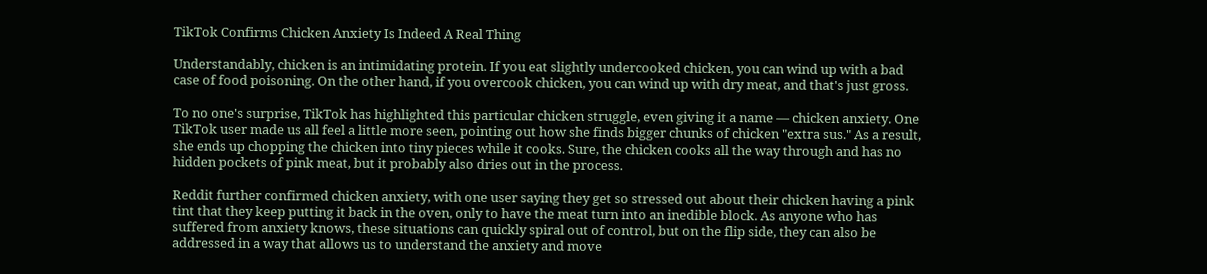TikTok Confirms Chicken Anxiety Is Indeed A Real Thing

Understandably, chicken is an intimidating protein. If you eat slightly undercooked chicken, you can wind up with a bad case of food poisoning. On the other hand, if you overcook chicken, you can wind up with dry meat, and that's just gross.

To no one's surprise, TikTok has highlighted this particular chicken struggle, even giving it a name — chicken anxiety. One TikTok user made us all feel a little more seen, pointing out how she finds bigger chunks of chicken "extra sus." As a result, she ends up chopping the chicken into tiny pieces while it cooks. Sure, the chicken cooks all the way through and has no hidden pockets of pink meat, but it probably also dries out in the process.

Reddit further confirmed chicken anxiety, with one user saying they get so stressed out about their chicken having a pink tint that they keep putting it back in the oven, only to have the meat turn into an inedible block. As anyone who has suffered from anxiety knows, these situations can quickly spiral out of control, but on the flip side, they can also be addressed in a way that allows us to understand the anxiety and move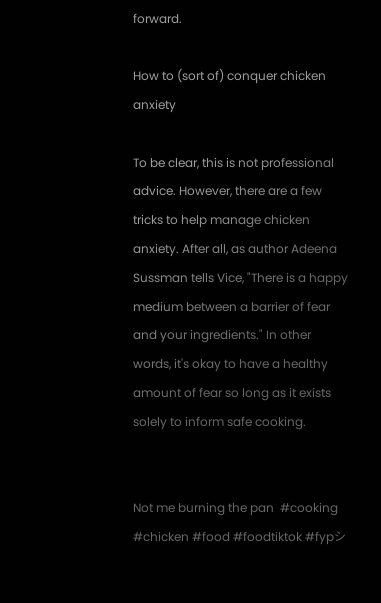forward.

How to (sort of) conquer chicken anxiety

To be clear, this is not professional advice. However, there are a few tricks to help manage chicken anxiety. After all, as author Adeena Sussman tells Vice, "There is a happy medium between a barrier of fear and your ingredients." In other words, it's okay to have a healthy amount of fear so long as it exists solely to inform safe cooking.


Not me burning the pan  #cooking #chicken #food #foodtiktok #fypシ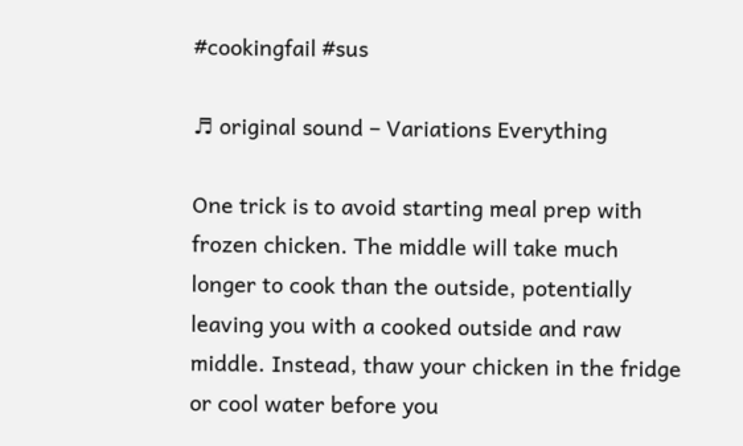#cookingfail #sus

♬ original sound – Variations Everything

One trick is to avoid starting meal prep with frozen chicken. The middle will take much longer to cook than the outside, potentially leaving you with a cooked outside and raw middle. Instead, thaw your chicken in the fridge or cool water before you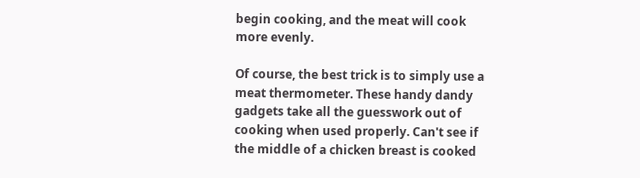begin cooking, and the meat will cook more evenly.

Of course, the best trick is to simply use a meat thermometer. These handy dandy gadgets take all the guesswork out of cooking when used properly. Can't see if the middle of a chicken breast is cooked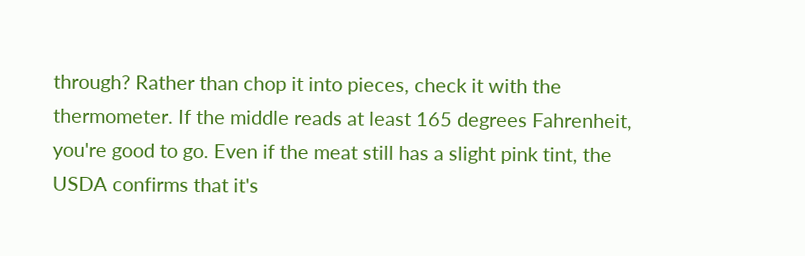through? Rather than chop it into pieces, check it with the thermometer. If the middle reads at least 165 degrees Fahrenheit, you're good to go. Even if the meat still has a slight pink tint, the USDA confirms that it's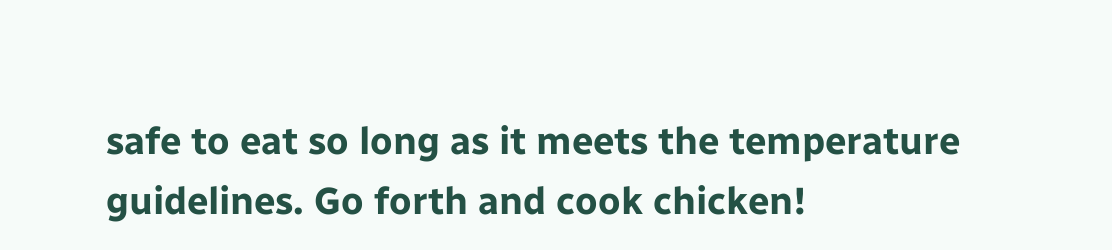safe to eat so long as it meets the temperature guidelines. Go forth and cook chicken!